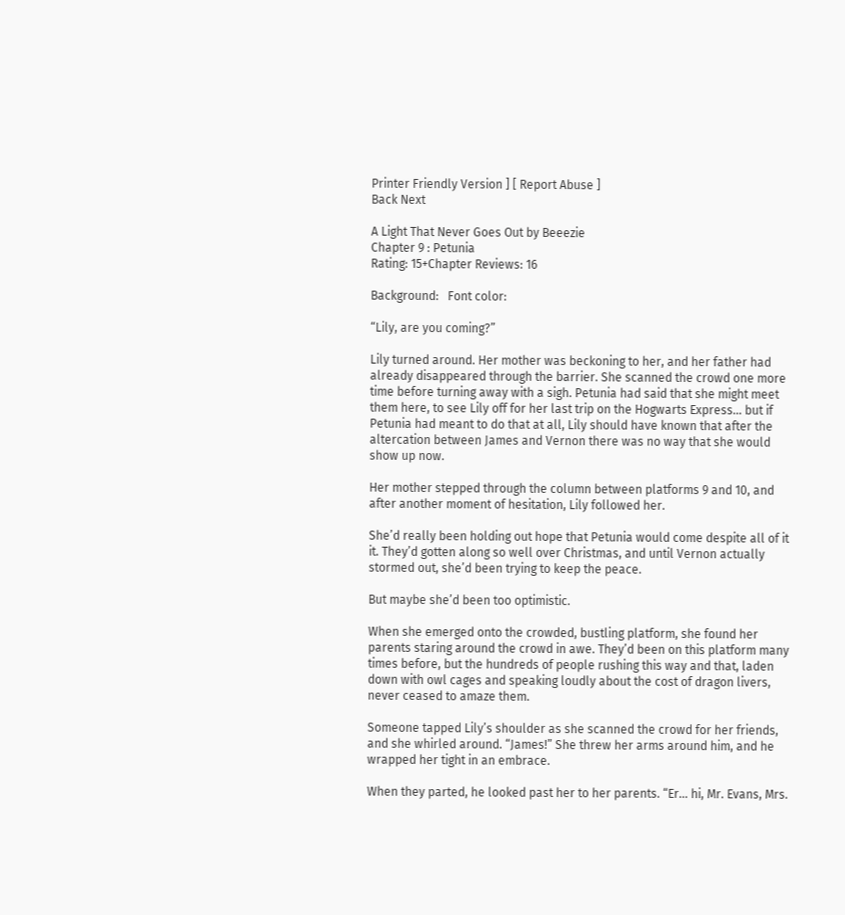Printer Friendly Version ] [ Report Abuse ]
Back Next

A Light That Never Goes Out by Beeezie
Chapter 9 : Petunia
Rating: 15+Chapter Reviews: 16

Background:   Font color:

“Lily, are you coming?”

Lily turned around. Her mother was beckoning to her, and her father had already disappeared through the barrier. She scanned the crowd one more time before turning away with a sigh. Petunia had said that she might meet them here, to see Lily off for her last trip on the Hogwarts Express… but if Petunia had meant to do that at all, Lily should have known that after the altercation between James and Vernon there was no way that she would show up now.

Her mother stepped through the column between platforms 9 and 10, and after another moment of hesitation, Lily followed her.

She’d really been holding out hope that Petunia would come despite all of it it. They’d gotten along so well over Christmas, and until Vernon actually stormed out, she’d been trying to keep the peace.

But maybe she’d been too optimistic.

When she emerged onto the crowded, bustling platform, she found her parents staring around the crowd in awe. They’d been on this platform many times before, but the hundreds of people rushing this way and that, laden down with owl cages and speaking loudly about the cost of dragon livers, never ceased to amaze them.

Someone tapped Lily’s shoulder as she scanned the crowd for her friends, and she whirled around. “James!” She threw her arms around him, and he wrapped her tight in an embrace.

When they parted, he looked past her to her parents. “Er… hi, Mr. Evans, Mrs.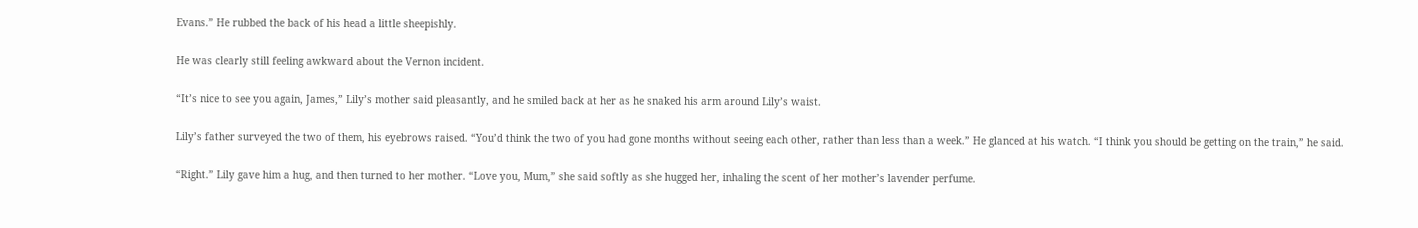Evans.” He rubbed the back of his head a little sheepishly.

He was clearly still feeling awkward about the Vernon incident.

“It’s nice to see you again, James,” Lily’s mother said pleasantly, and he smiled back at her as he snaked his arm around Lily’s waist.

Lily’s father surveyed the two of them, his eyebrows raised. “You’d think the two of you had gone months without seeing each other, rather than less than a week.” He glanced at his watch. “I think you should be getting on the train,” he said.

“Right.” Lily gave him a hug, and then turned to her mother. “Love you, Mum,” she said softly as she hugged her, inhaling the scent of her mother’s lavender perfume.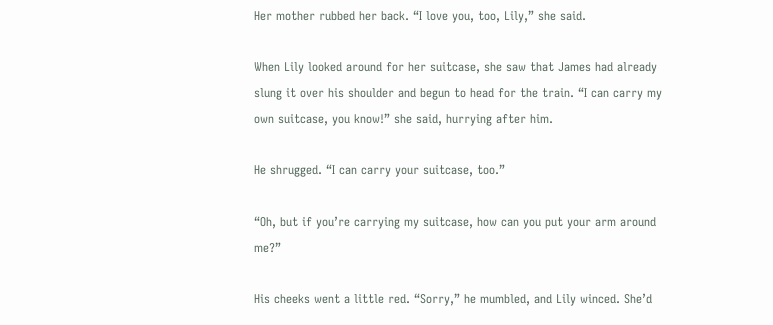Her mother rubbed her back. “I love you, too, Lily,” she said.

When Lily looked around for her suitcase, she saw that James had already slung it over his shoulder and begun to head for the train. “I can carry my own suitcase, you know!” she said, hurrying after him.

He shrugged. “I can carry your suitcase, too.”

“Oh, but if you’re carrying my suitcase, how can you put your arm around me?”

His cheeks went a little red. “Sorry,” he mumbled, and Lily winced. She’d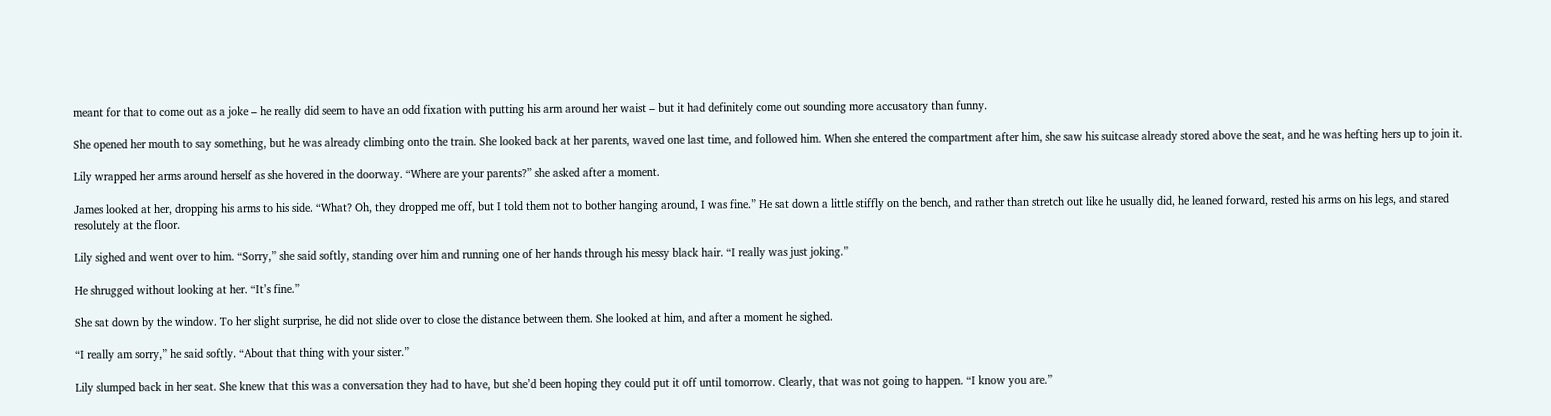meant for that to come out as a joke – he really did seem to have an odd fixation with putting his arm around her waist – but it had definitely come out sounding more accusatory than funny.

She opened her mouth to say something, but he was already climbing onto the train. She looked back at her parents, waved one last time, and followed him. When she entered the compartment after him, she saw his suitcase already stored above the seat, and he was hefting hers up to join it.

Lily wrapped her arms around herself as she hovered in the doorway. “Where are your parents?” she asked after a moment.

James looked at her, dropping his arms to his side. “What? Oh, they dropped me off, but I told them not to bother hanging around, I was fine.” He sat down a little stiffly on the bench, and rather than stretch out like he usually did, he leaned forward, rested his arms on his legs, and stared resolutely at the floor.

Lily sighed and went over to him. “Sorry,” she said softly, standing over him and running one of her hands through his messy black hair. “I really was just joking.”

He shrugged without looking at her. “It’s fine.”

She sat down by the window. To her slight surprise, he did not slide over to close the distance between them. She looked at him, and after a moment he sighed.

“I really am sorry,” he said softly. “About that thing with your sister.”

Lily slumped back in her seat. She knew that this was a conversation they had to have, but she’d been hoping they could put it off until tomorrow. Clearly, that was not going to happen. “I know you are.”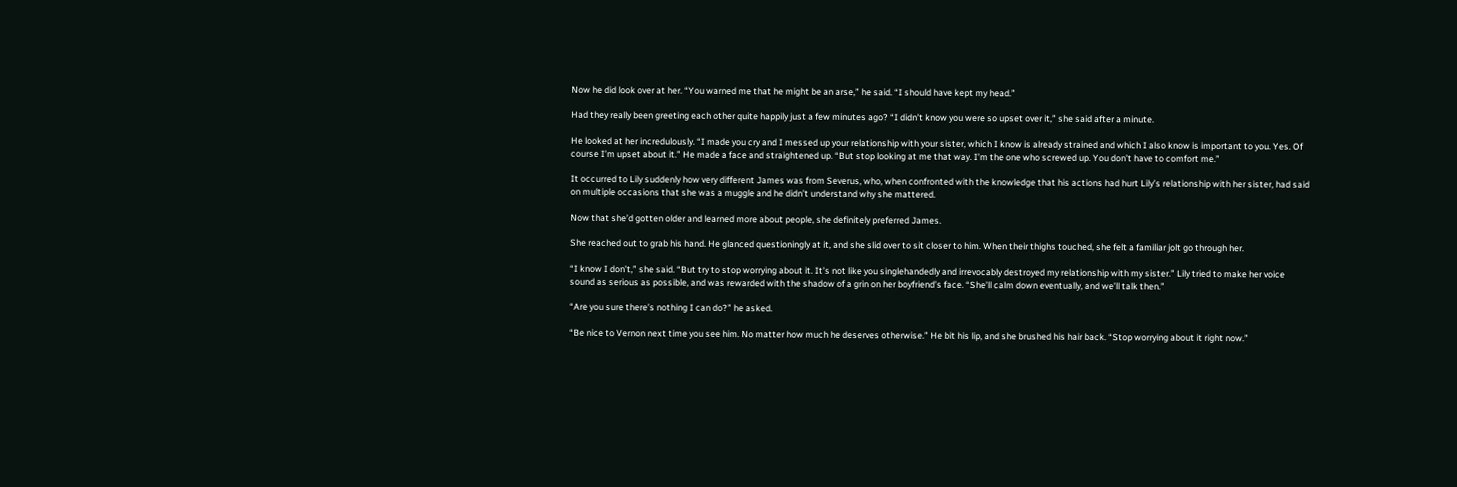Now he did look over at her. “You warned me that he might be an arse,” he said. “I should have kept my head.”

Had they really been greeting each other quite happily just a few minutes ago? “I didn’t know you were so upset over it,” she said after a minute.

He looked at her incredulously. “I made you cry and I messed up your relationship with your sister, which I know is already strained and which I also know is important to you. Yes. Of course I’m upset about it.” He made a face and straightened up. “But stop looking at me that way. I’m the one who screwed up. You don’t have to comfort me.”

It occurred to Lily suddenly how very different James was from Severus, who, when confronted with the knowledge that his actions had hurt Lily’s relationship with her sister, had said on multiple occasions that she was a muggle and he didn’t understand why she mattered.

Now that she’d gotten older and learned more about people, she definitely preferred James.

She reached out to grab his hand. He glanced questioningly at it, and she slid over to sit closer to him. When their thighs touched, she felt a familiar jolt go through her.

“I know I don’t,” she said. “But try to stop worrying about it. It’s not like you singlehandedly and irrevocably destroyed my relationship with my sister.” Lily tried to make her voice sound as serious as possible, and was rewarded with the shadow of a grin on her boyfriend’s face. “She’ll calm down eventually, and we’ll talk then.”

“Are you sure there’s nothing I can do?” he asked.

“Be nice to Vernon next time you see him. No matter how much he deserves otherwise.” He bit his lip, and she brushed his hair back. “Stop worrying about it right now.”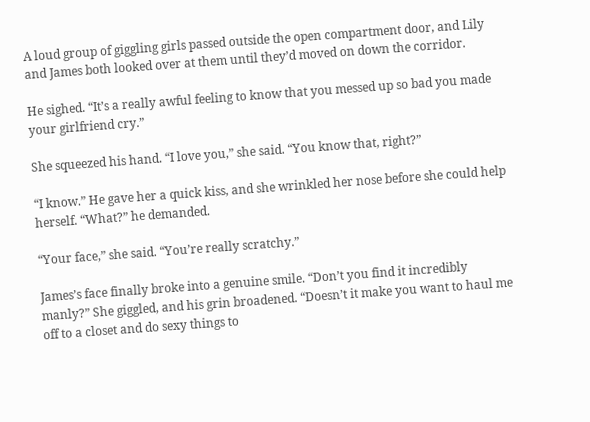A loud group of giggling girls passed outside the open compartment door, and Lily and James both looked over at them until they’d moved on down the corridor.

He sighed. “It’s a really awful feeling to know that you messed up so bad you made your girlfriend cry.”

She squeezed his hand. “I love you,” she said. “You know that, right?”

“I know.” He gave her a quick kiss, and she wrinkled her nose before she could help herself. “What?” he demanded.

“Your face,” she said. “You’re really scratchy.”

James’s face finally broke into a genuine smile. “Don’t you find it incredibly manly?” She giggled, and his grin broadened. “Doesn’t it make you want to haul me off to a closet and do sexy things to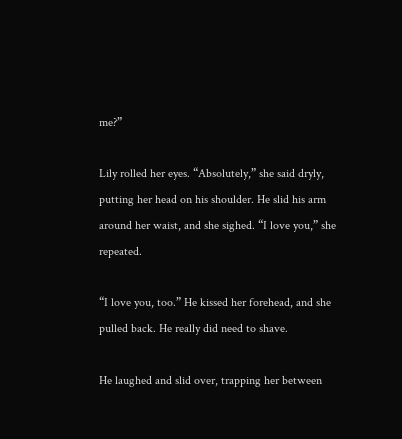me?”

Lily rolled her eyes. “Absolutely,” she said dryly, putting her head on his shoulder. He slid his arm around her waist, and she sighed. “I love you,” she repeated.

“I love you, too.” He kissed her forehead, and she pulled back. He really did need to shave.

He laughed and slid over, trapping her between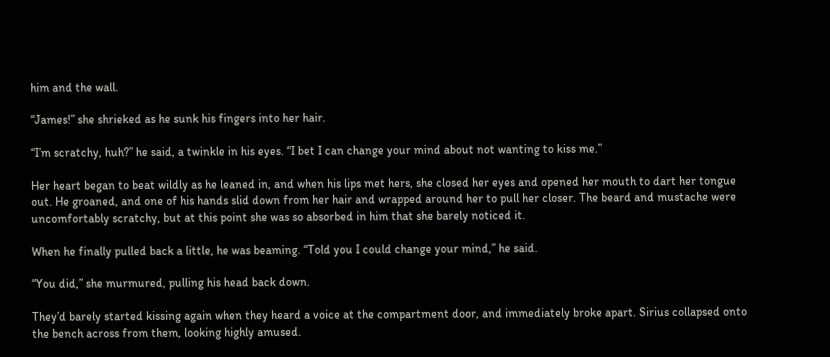him and the wall.

“James!” she shrieked as he sunk his fingers into her hair.

“I’m scratchy, huh?” he said, a twinkle in his eyes. “I bet I can change your mind about not wanting to kiss me.”

Her heart began to beat wildly as he leaned in, and when his lips met hers, she closed her eyes and opened her mouth to dart her tongue out. He groaned, and one of his hands slid down from her hair and wrapped around her to pull her closer. The beard and mustache were uncomfortably scratchy, but at this point she was so absorbed in him that she barely noticed it.

When he finally pulled back a little, he was beaming. “Told you I could change your mind,” he said.

“You did,” she murmured, pulling his head back down.

They’d barely started kissing again when they heard a voice at the compartment door, and immediately broke apart. Sirius collapsed onto the bench across from them, looking highly amused.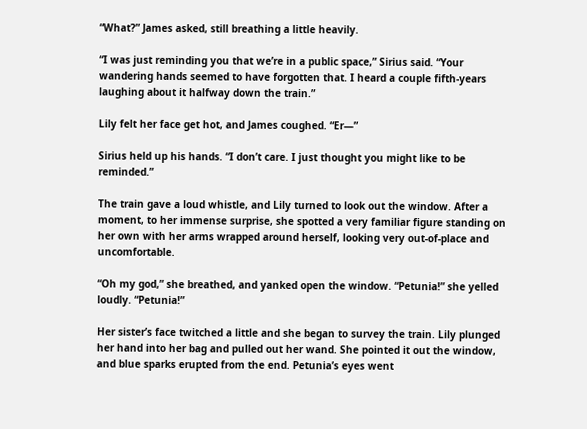“What?” James asked, still breathing a little heavily.

“I was just reminding you that we’re in a public space,” Sirius said. “Your wandering hands seemed to have forgotten that. I heard a couple fifth-years laughing about it halfway down the train.”

Lily felt her face get hot, and James coughed. “Er—”

Sirius held up his hands. “I don’t care. I just thought you might like to be reminded.”

The train gave a loud whistle, and Lily turned to look out the window. After a moment, to her immense surprise, she spotted a very familiar figure standing on her own with her arms wrapped around herself, looking very out-of-place and uncomfortable.

“Oh my god,” she breathed, and yanked open the window. “Petunia!” she yelled loudly. “Petunia!”

Her sister’s face twitched a little and she began to survey the train. Lily plunged her hand into her bag and pulled out her wand. She pointed it out the window, and blue sparks erupted from the end. Petunia’s eyes went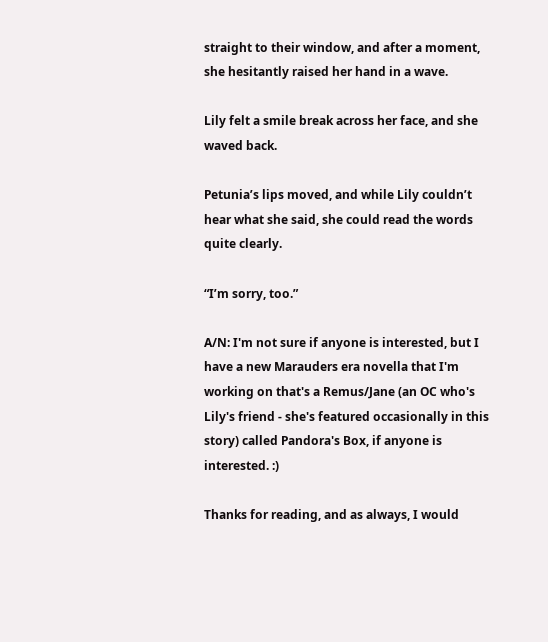straight to their window, and after a moment, she hesitantly raised her hand in a wave.

Lily felt a smile break across her face, and she waved back.

Petunia’s lips moved, and while Lily couldn’t hear what she said, she could read the words quite clearly.

“I’m sorry, too.”

A/N: I'm not sure if anyone is interested, but I have a new Marauders era novella that I'm working on that's a Remus/Jane (an OC who's Lily's friend - she's featured occasionally in this story) called Pandora's Box, if anyone is interested. :)

Thanks for reading, and as always, I would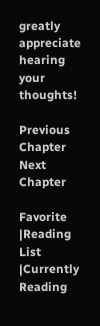greatly appreciate hearing your thoughts!

Previous Chapter Next Chapter

Favorite |Reading List |Currently Reading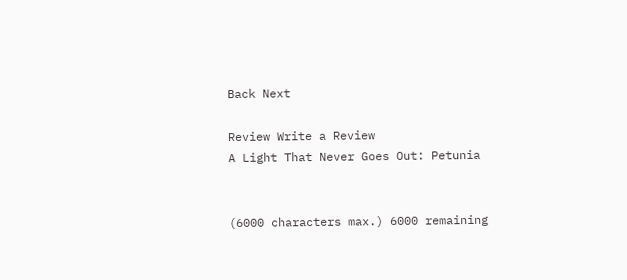Back Next

Review Write a Review
A Light That Never Goes Out: Petunia


(6000 characters max.) 6000 remaining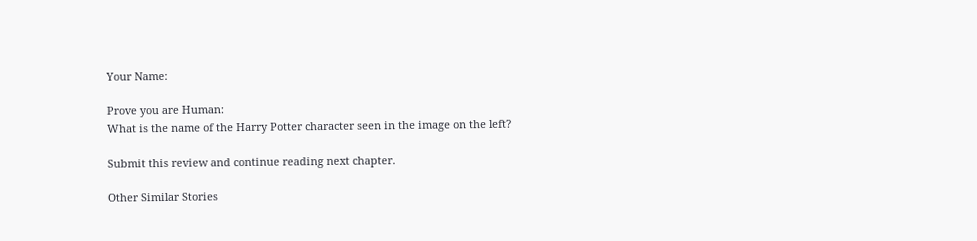Your Name:

Prove you are Human:
What is the name of the Harry Potter character seen in the image on the left?

Submit this review and continue reading next chapter.

Other Similar Stories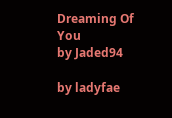Dreaming Of You
by Jaded94

by ladyfae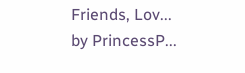Friends, Lov...
by PrincessP...